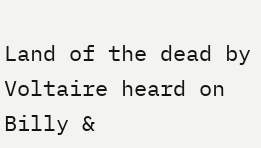Land of the dead by Voltaire heard on Billy &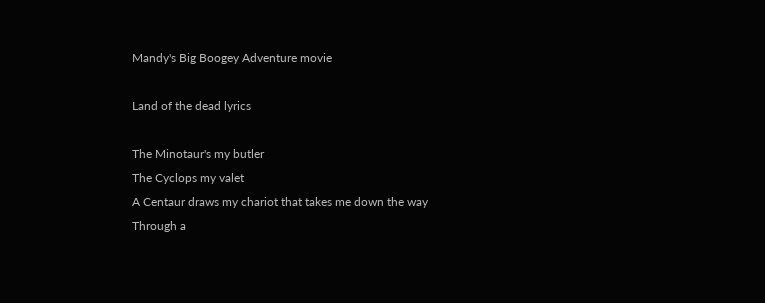Mandy's Big Boogey Adventure movie

Land of the dead lyrics

The Minotaur's my butler
The Cyclops my valet
A Centaur draws my chariot that takes me down the way
Through a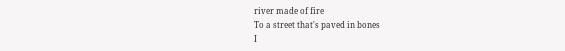river made of fire
To a street that's paved in bones
I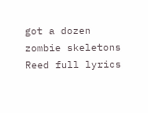got a dozen zombie skeletons
Reed full lyrics